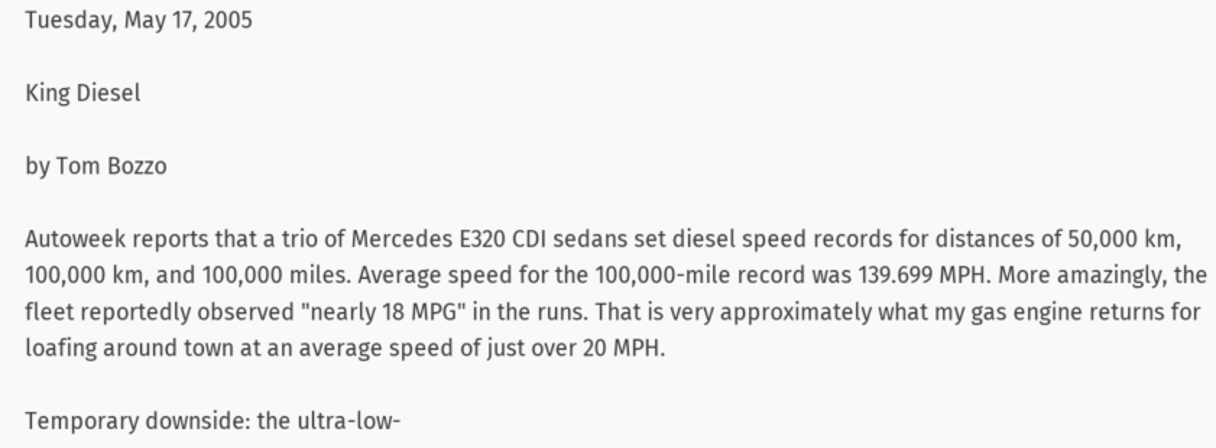Tuesday, May 17, 2005

King Diesel

by Tom Bozzo

Autoweek reports that a trio of Mercedes E320 CDI sedans set diesel speed records for distances of 50,000 km, 100,000 km, and 100,000 miles. Average speed for the 100,000-mile record was 139.699 MPH. More amazingly, the fleet reportedly observed "nearly 18 MPG" in the runs. That is very approximately what my gas engine returns for loafing around town at an average speed of just over 20 MPH.

Temporary downside: the ultra-low-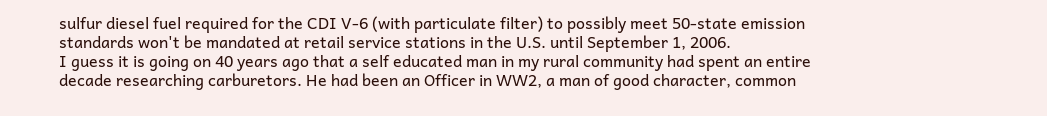sulfur diesel fuel required for the CDI V-6 (with particulate filter) to possibly meet 50-state emission standards won't be mandated at retail service stations in the U.S. until September 1, 2006.
I guess it is going on 40 years ago that a self educated man in my rural community had spent an entire decade researching carburetors. He had been an Officer in WW2, a man of good character, common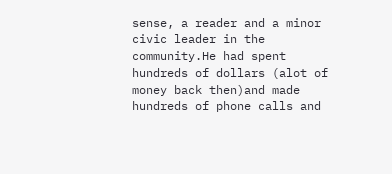sense, a reader and a minor civic leader in the community.He had spent hundreds of dollars (alot of money back then)and made hundreds of phone calls and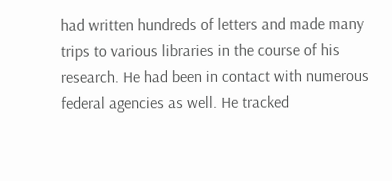had written hundreds of letters and made many trips to various libraries in the course of his research. He had been in contact with numerous federal agencies as well. He tracked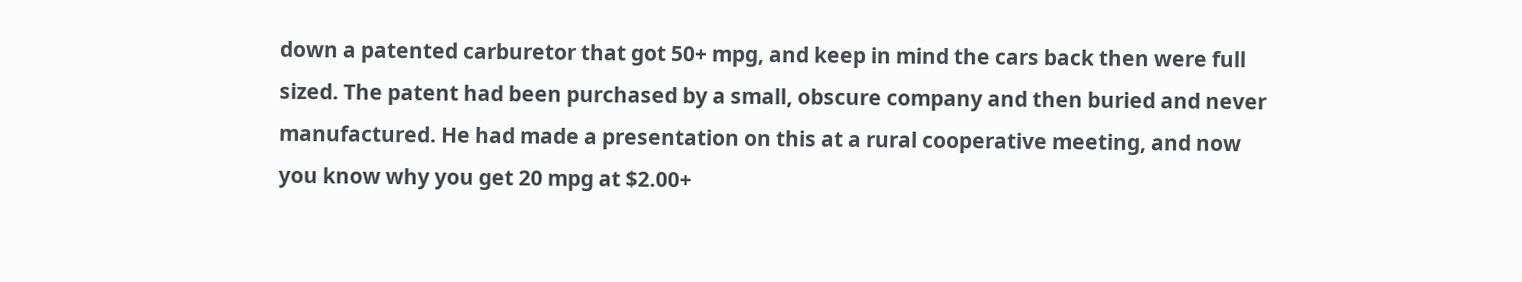down a patented carburetor that got 50+ mpg, and keep in mind the cars back then were full sized. The patent had been purchased by a small, obscure company and then buried and never manufactured. He had made a presentation on this at a rural cooperative meeting, and now you know why you get 20 mpg at $2.00+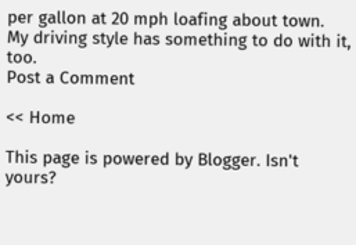per gallon at 20 mph loafing about town.
My driving style has something to do with it, too.
Post a Comment

<< Home

This page is powered by Blogger. Isn't yours?